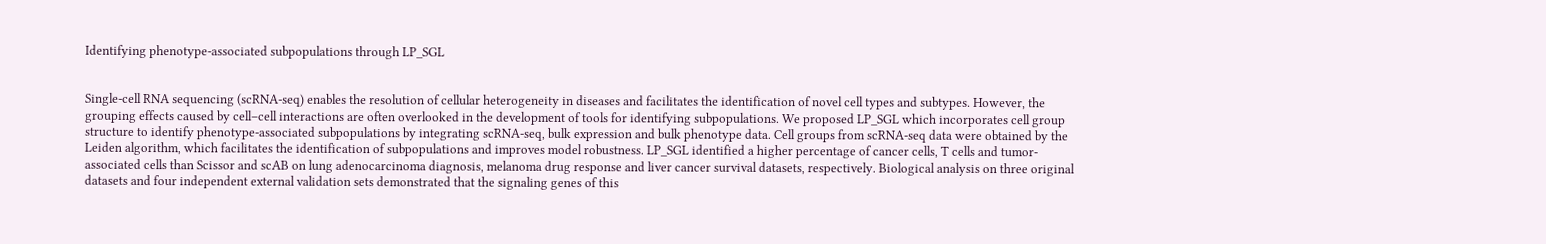Identifying phenotype-associated subpopulations through LP_SGL


Single-cell RNA sequencing (scRNA-seq) enables the resolution of cellular heterogeneity in diseases and facilitates the identification of novel cell types and subtypes. However, the grouping effects caused by cell–cell interactions are often overlooked in the development of tools for identifying subpopulations. We proposed LP_SGL which incorporates cell group structure to identify phenotype-associated subpopulations by integrating scRNA-seq, bulk expression and bulk phenotype data. Cell groups from scRNA-seq data were obtained by the Leiden algorithm, which facilitates the identification of subpopulations and improves model robustness. LP_SGL identified a higher percentage of cancer cells, T cells and tumor-associated cells than Scissor and scAB on lung adenocarcinoma diagnosis, melanoma drug response and liver cancer survival datasets, respectively. Biological analysis on three original datasets and four independent external validation sets demonstrated that the signaling genes of this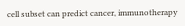cell subset can predict cancer, immunotherapy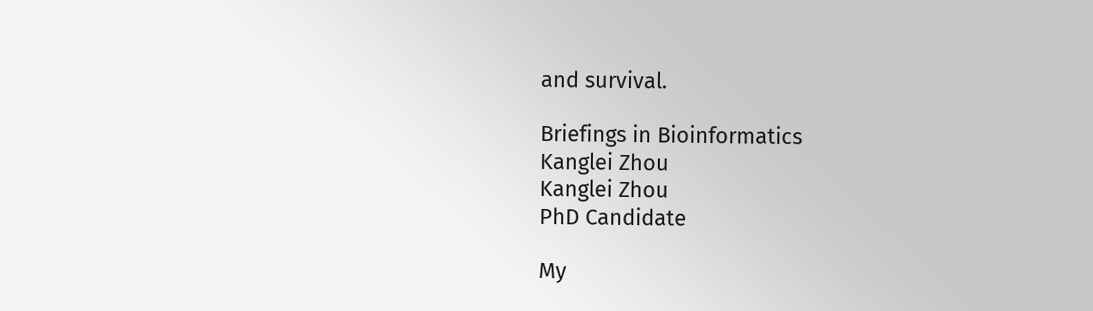and survival.

Briefings in Bioinformatics
Kanglei Zhou
Kanglei Zhou
PhD Candidate

My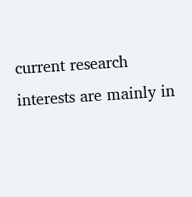current research interests are mainly in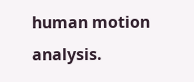human motion analysis.